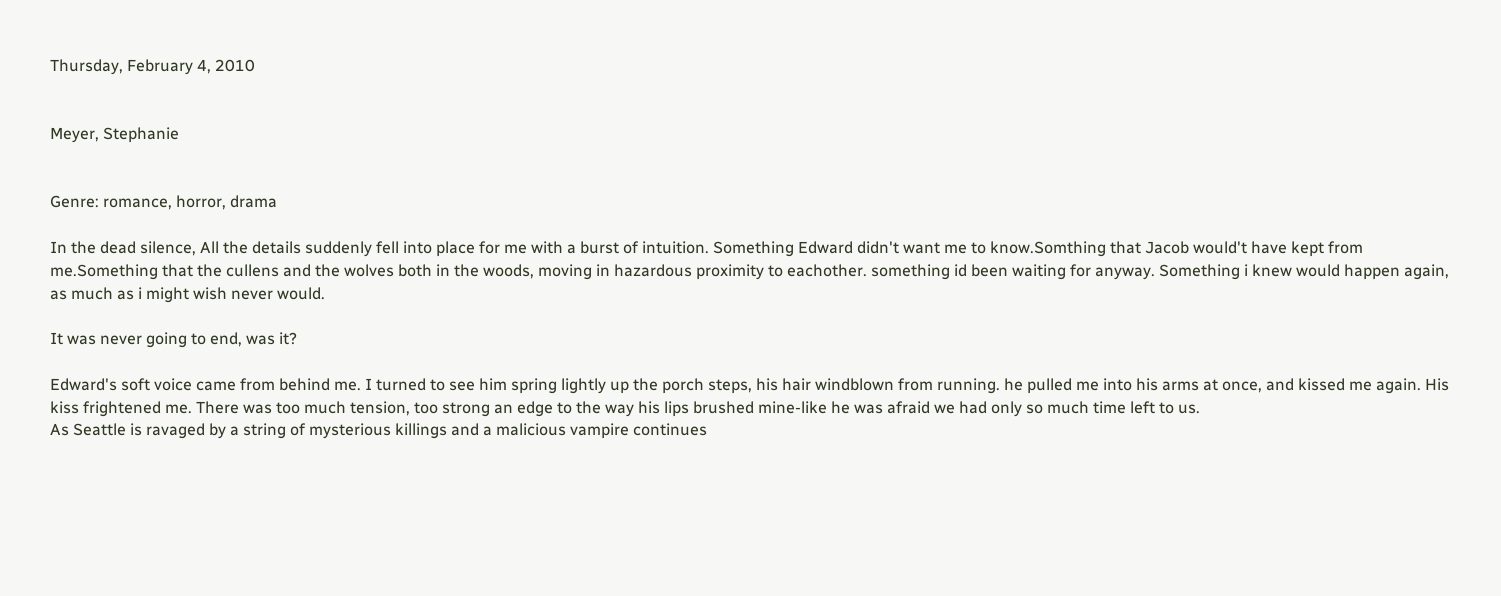Thursday, February 4, 2010


Meyer, Stephanie


Genre: romance, horror, drama

In the dead silence, All the details suddenly fell into place for me with a burst of intuition. Something Edward didn't want me to know.Somthing that Jacob would't have kept from me.Something that the cullens and the wolves both in the woods, moving in hazardous proximity to eachother. something id been waiting for anyway. Something i knew would happen again, as much as i might wish never would.

It was never going to end, was it?

Edward's soft voice came from behind me. I turned to see him spring lightly up the porch steps, his hair windblown from running. he pulled me into his arms at once, and kissed me again. His kiss frightened me. There was too much tension, too strong an edge to the way his lips brushed mine-like he was afraid we had only so much time left to us.
As Seattle is ravaged by a string of mysterious killings and a malicious vampire continues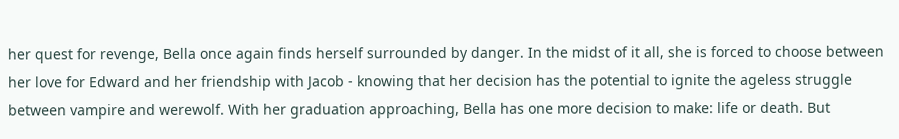her quest for revenge, Bella once again finds herself surrounded by danger. In the midst of it all, she is forced to choose between her love for Edward and her friendship with Jacob - knowing that her decision has the potential to ignite the ageless struggle between vampire and werewolf. With her graduation approaching, Bella has one more decision to make: life or death. But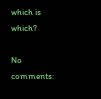which is which?

No comments: